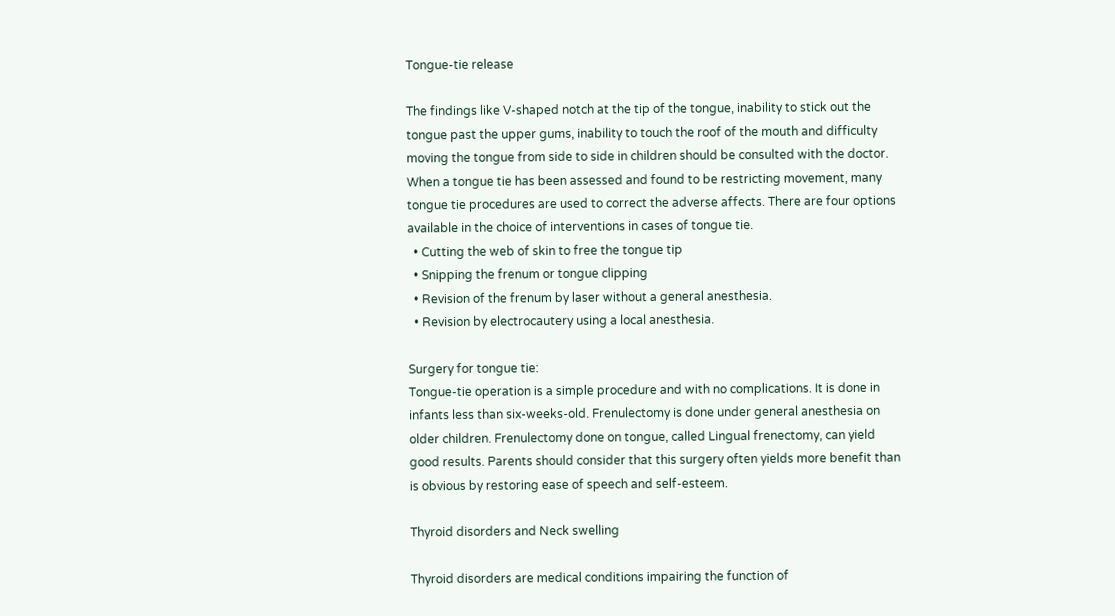Tongue-tie release

The findings like V-shaped notch at the tip of the tongue, inability to stick out the tongue past the upper gums, inability to touch the roof of the mouth and difficulty moving the tongue from side to side in children should be consulted with the doctor. When a tongue tie has been assessed and found to be restricting movement, many tongue tie procedures are used to correct the adverse affects. There are four options available in the choice of interventions in cases of tongue tie.
  • Cutting the web of skin to free the tongue tip
  • Snipping the frenum or tongue clipping
  • Revision of the frenum by laser without a general anesthesia.
  • Revision by electrocautery using a local anesthesia.

Surgery for tongue tie:
Tongue-tie operation is a simple procedure and with no complications. It is done in infants less than six-weeks-old. Frenulectomy is done under general anesthesia on older children. Frenulectomy done on tongue, called Lingual frenectomy, can yield good results. Parents should consider that this surgery often yields more benefit than is obvious by restoring ease of speech and self-esteem.

Thyroid disorders and Neck swelling

Thyroid disorders are medical conditions impairing the function of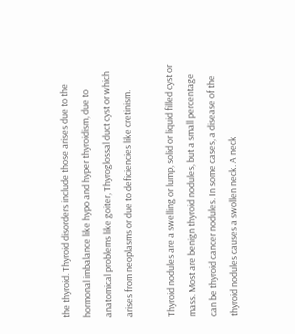the thyroid. Thyroid disorders include those arises due to the hormonal imbalance like hypo and hyper thyroidism, due to anatomical problems like goiter, Thyroglossal duct cyst or which arises from neoplasms or due to deficiencies like cretinism.

Thyroid nodules are a swelling or lump, solid or liquid filled cyst or mass. Most are benign thyroid nodules, but a small percentage can be thyroid cancer nodules. In some cases, a disease of the thyroid nodules causes a swollen neck. A neck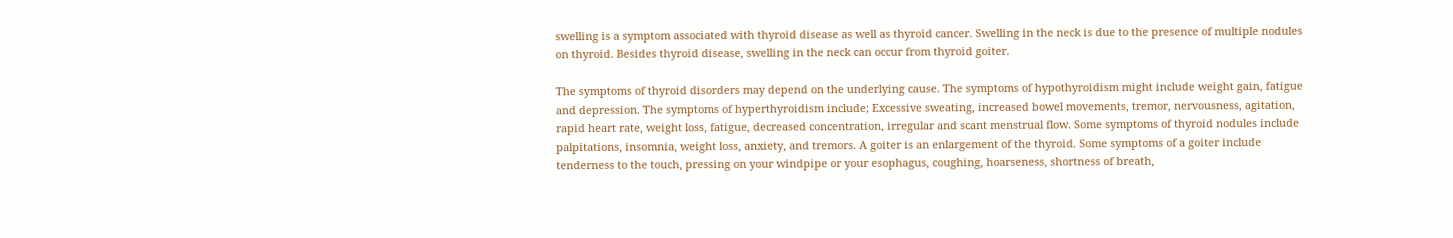swelling is a symptom associated with thyroid disease as well as thyroid cancer. Swelling in the neck is due to the presence of multiple nodules on thyroid. Besides thyroid disease, swelling in the neck can occur from thyroid goiter.

The symptoms of thyroid disorders may depend on the underlying cause. The symptoms of hypothyroidism might include weight gain, fatigue and depression. The symptoms of hyperthyroidism include; Excessive sweating, increased bowel movements, tremor, nervousness, agitation, rapid heart rate, weight loss, fatigue, decreased concentration, irregular and scant menstrual flow. Some symptoms of thyroid nodules include palpitations, insomnia, weight loss, anxiety, and tremors. A goiter is an enlargement of the thyroid. Some symptoms of a goiter include tenderness to the touch, pressing on your windpipe or your esophagus, coughing, hoarseness, shortness of breath,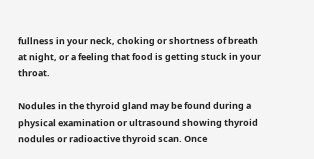fullness in your neck, choking or shortness of breath at night, or a feeling that food is getting stuck in your throat.

Nodules in the thyroid gland may be found during a physical examination or ultrasound showing thyroid nodules or radioactive thyroid scan. Once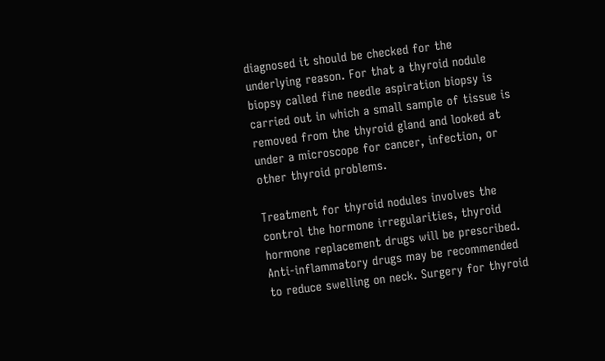diagnosed it should be checked for the underlying reason. For that a thyroid nodule biopsy called fine needle aspiration biopsy is carried out in which a small sample of tissue is removed from the thyroid gland and looked at under a microscope for cancer, infection, or other thyroid problems.

Treatment for thyroid nodules involves the control the hormone irregularities, thyroid hormone replacement drugs will be prescribed. Anti-inflammatory drugs may be recommended to reduce swelling on neck. Surgery for thyroid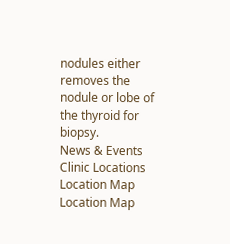nodules either removes the nodule or lobe of the thyroid for biopsy.
News & Events
Clinic Locations
Location Map
Location Map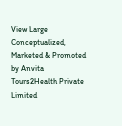View Large
Conceptualized, Marketed & Promoted by Anvita Tours2Health Private Limited